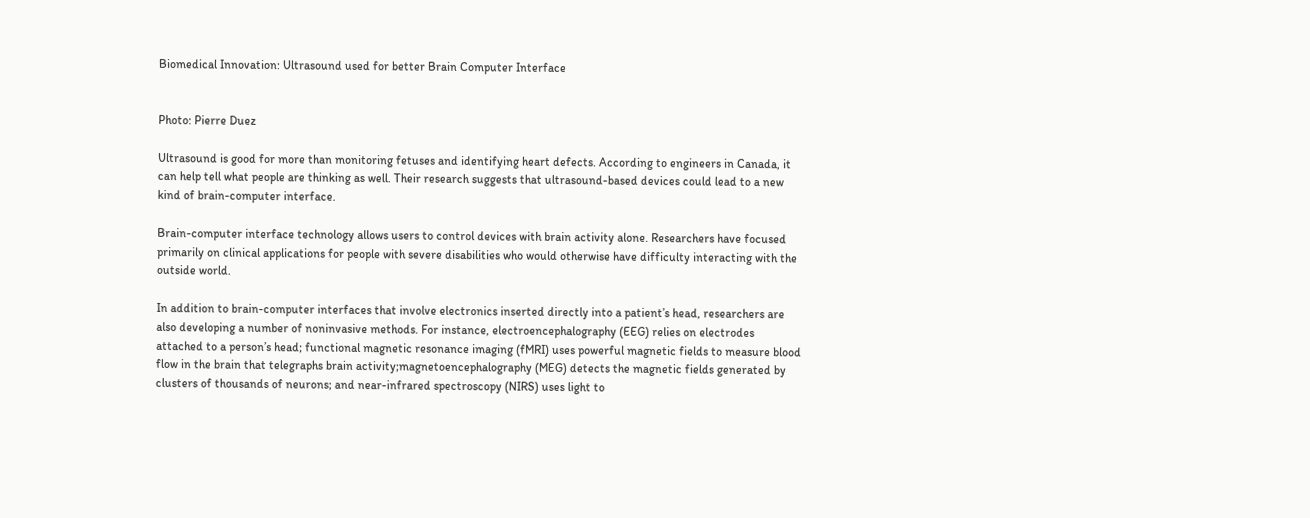Biomedical Innovation: Ultrasound used for better Brain Computer Interface


Photo: Pierre Duez

Ultrasound is good for more than monitoring fetuses and identifying heart defects. According to engineers in Canada, it can help tell what people are thinking as well. Their research suggests that ultrasound-based devices could lead to a new kind of brain-computer interface.

Brain-computer interface technology allows users to control devices with brain activity alone. Researchers have focused primarily on clinical applications for people with severe disabilities who would otherwise have difficulty interacting with the outside world.

In addition to brain-computer interfaces that involve electronics inserted directly into a patient’s head, researchers are also developing a number of noninvasive methods. For instance, electroencephalography (EEG) relies on electrodes attached to a person’s head; functional magnetic resonance imaging (fMRI) uses powerful magnetic fields to measure blood flow in the brain that telegraphs brain activity;magnetoencephalography (MEG) detects the magnetic fields generated by clusters of thousands of neurons; and near-infrared spectroscopy (NIRS) uses light to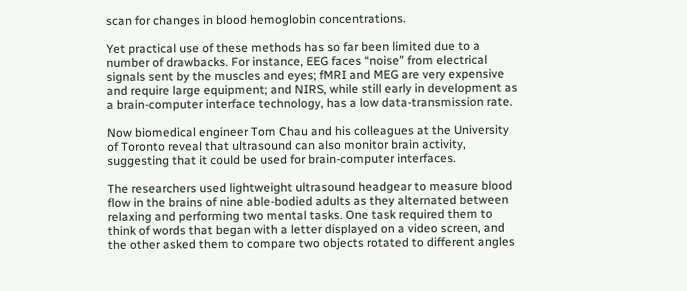scan for changes in blood hemoglobin concentrations.

Yet practical use of these methods has so far been limited due to a number of drawbacks. For instance, EEG faces “noise” from electrical signals sent by the muscles and eyes; fMRI and MEG are very expensive and require large equipment; and NIRS, while still early in development as a brain-computer interface technology, has a low data-transmission rate.

Now biomedical engineer Tom Chau and his colleagues at the University of Toronto reveal that ultrasound can also monitor brain activity, suggesting that it could be used for brain-computer interfaces.

The researchers used lightweight ultrasound headgear to measure blood flow in the brains of nine able-bodied adults as they alternated between relaxing and performing two mental tasks. One task required them to think of words that began with a letter displayed on a video screen, and the other asked them to compare two objects rotated to different angles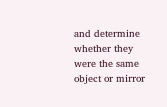and determine whether they were the same object or mirror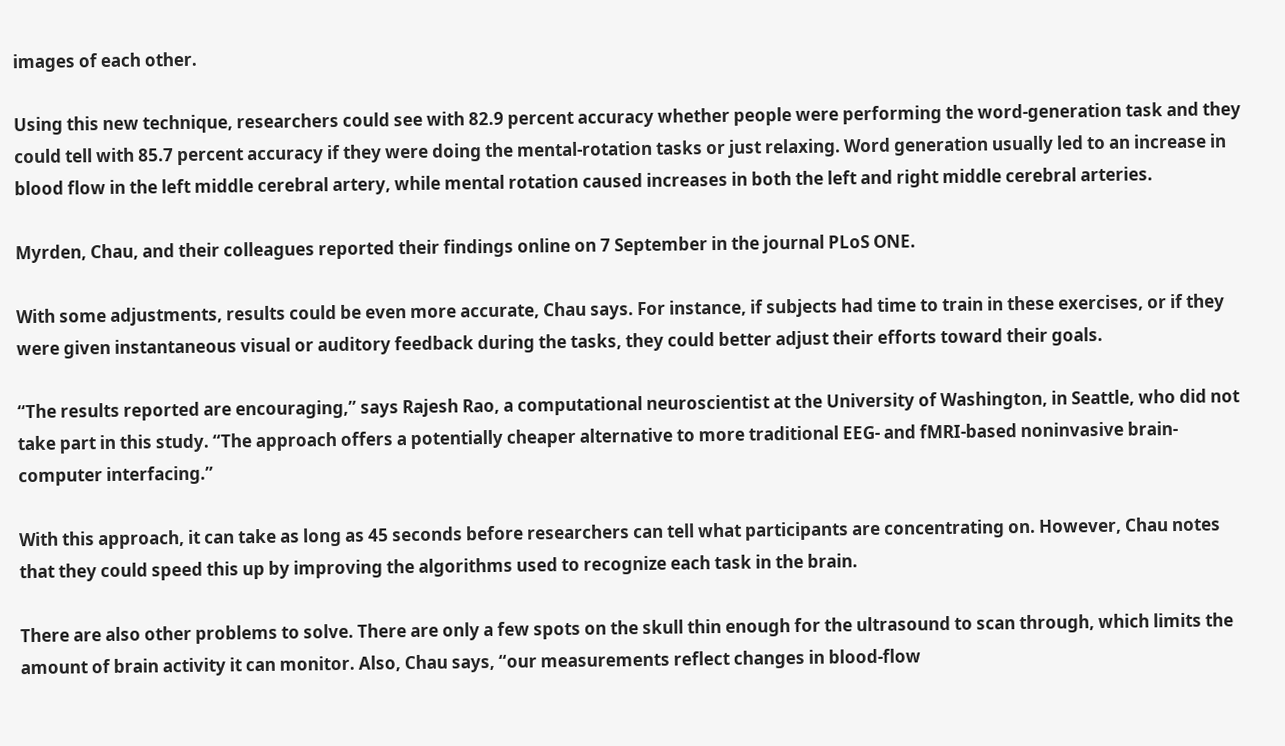images of each other.

Using this new technique, researchers could see with 82.9 percent accuracy whether people were performing the word-generation task and they could tell with 85.7 percent accuracy if they were doing the mental-rotation tasks or just relaxing. Word generation usually led to an increase in blood flow in the left middle cerebral artery, while mental rotation caused increases in both the left and right middle cerebral arteries.

Myrden, Chau, and their colleagues reported their findings online on 7 September in the journal PLoS ONE.

With some adjustments, results could be even more accurate, Chau says. For instance, if subjects had time to train in these exercises, or if they were given instantaneous visual or auditory feedback during the tasks, they could better adjust their efforts toward their goals.

“The results reported are encouraging,” says Rajesh Rao, a computational neuroscientist at the University of Washington, in Seattle, who did not take part in this study. “The approach offers a potentially cheaper alternative to more traditional EEG- and fMRI-based noninvasive brain-computer interfacing.”

With this approach, it can take as long as 45 seconds before researchers can tell what participants are concentrating on. However, Chau notes that they could speed this up by improving the algorithms used to recognize each task in the brain.

There are also other problems to solve. There are only a few spots on the skull thin enough for the ultrasound to scan through, which limits the amount of brain activity it can monitor. Also, Chau says, “our measurements reflect changes in blood-flow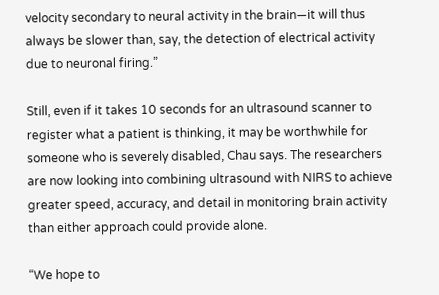velocity secondary to neural activity in the brain—it will thus always be slower than, say, the detection of electrical activity due to neuronal firing.”

Still, even if it takes 10 seconds for an ultrasound scanner to register what a patient is thinking, it may be worthwhile for someone who is severely disabled, Chau says. The researchers are now looking into combining ultrasound with NIRS to achieve greater speed, accuracy, and detail in monitoring brain activity than either approach could provide alone.

“We hope to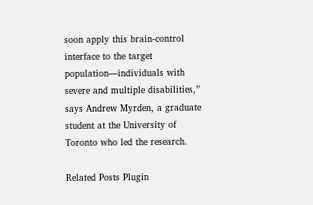soon apply this brain-control interface to the target population—individuals with severe and multiple disabilities,” says Andrew Myrden, a graduate student at the University of Toronto who led the research.

Related Posts Plugin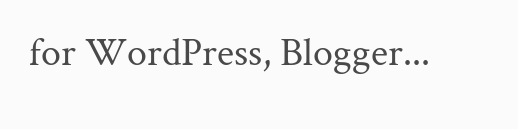for WordPress, Blogger...